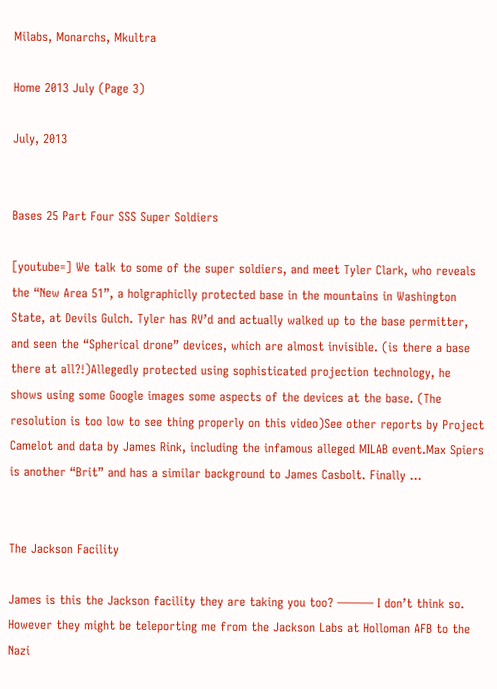Milabs, Monarchs, Mkultra

Home 2013 July (Page 3)

July, 2013


Bases 25 Part Four SSS Super Soldiers

[youtube=] We talk to some of the super soldiers, and meet Tyler Clark, who reveals the “New Area 51”, a holgraphiclly protected base in the mountains in Washington State, at Devils Gulch. Tyler has RV’d and actually walked up to the base permitter, and seen the “Spherical drone” devices, which are almost invisible. (is there a base there at all?!)Allegedly protected using sophisticated projection technology, he shows using some Google images some aspects of the devices at the base. (The resolution is too low to see thing properly on this video)See other reports by Project Camelot and data by James Rink, including the infamous alleged MILAB event.Max Spiers is another “Brit” and has a similar background to James Casbolt. Finally …


The Jackson Facility

James is this the Jackson facility they are taking you too? ——— I don’t think so. However they might be teleporting me from the Jackson Labs at Holloman AFB to the Nazi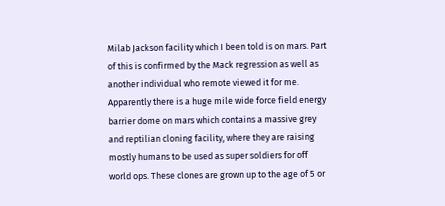Milab Jackson facility which I been told is on mars. Part of this is confirmed by the Mack regression as well as another individual who remote viewed it for me. Apparently there is a huge mile wide force field energy barrier dome on mars which contains a massive grey and reptilian cloning facility, where they are raising mostly humans to be used as super soldiers for off world ops. These clones are grown up to the age of 5 or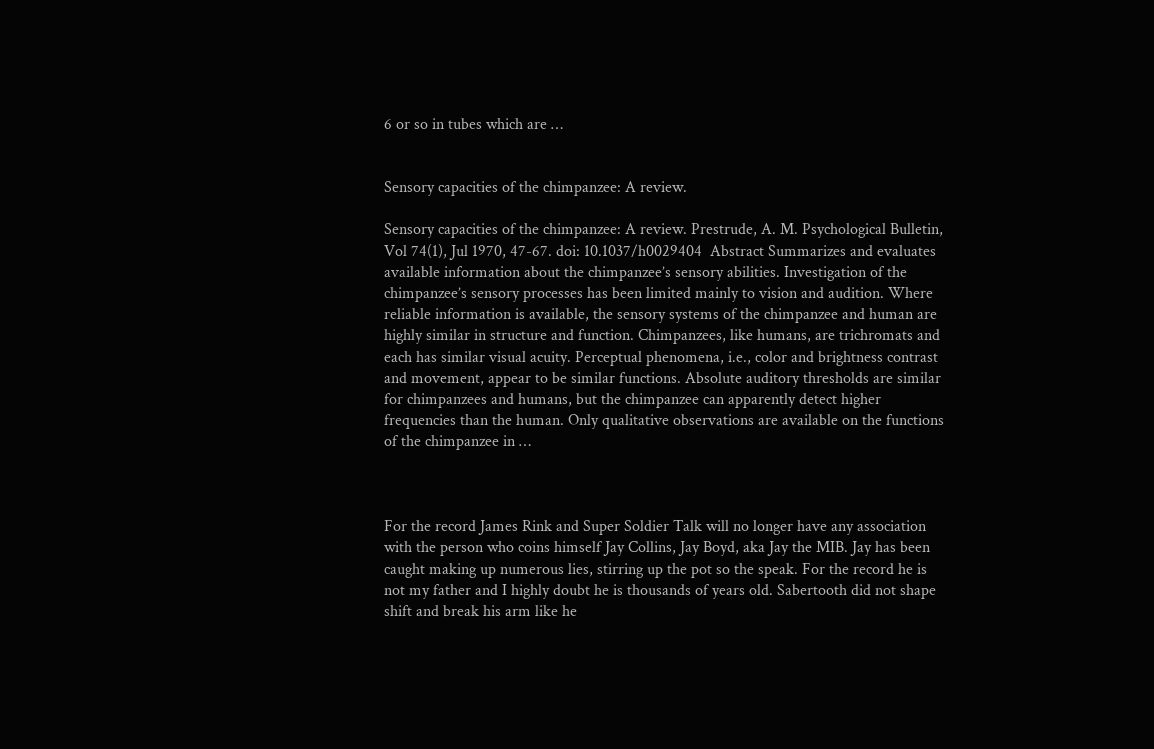6 or so in tubes which are …


Sensory capacities of the chimpanzee: A review.

Sensory capacities of the chimpanzee: A review. Prestrude, A. M. Psychological Bulletin, Vol 74(1), Jul 1970, 47-67. doi: 10.1037/h0029404  Abstract Summarizes and evaluates available information about the chimpanzee’s sensory abilities. Investigation of the chimpanzee’s sensory processes has been limited mainly to vision and audition. Where reliable information is available, the sensory systems of the chimpanzee and human are highly similar in structure and function. Chimpanzees, like humans, are trichromats and each has similar visual acuity. Perceptual phenomena, i.e., color and brightness contrast and movement, appear to be similar functions. Absolute auditory thresholds are similar for chimpanzees and humans, but the chimpanzee can apparently detect higher frequencies than the human. Only qualitative observations are available on the functions of the chimpanzee in …



For the record James Rink and Super Soldier Talk will no longer have any association with the person who coins himself Jay Collins, Jay Boyd, aka Jay the MIB. Jay has been caught making up numerous lies, stirring up the pot so the speak. For the record he is not my father and I highly doubt he is thousands of years old. Sabertooth did not shape shift and break his arm like he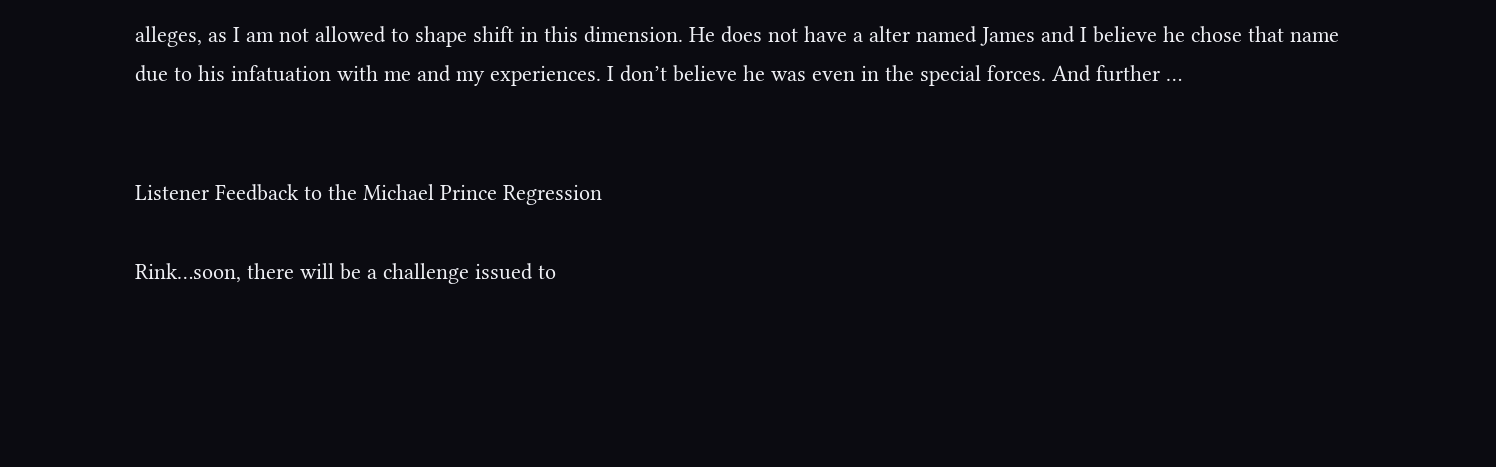alleges, as I am not allowed to shape shift in this dimension. He does not have a alter named James and I believe he chose that name due to his infatuation with me and my experiences. I don’t believe he was even in the special forces. And further …


Listener Feedback to the Michael Prince Regression

Rink…soon, there will be a challenge issued to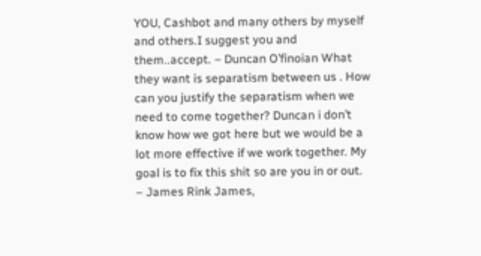YOU, Cashbot and many others by myself and others.I suggest you and them..accept. – Duncan O’finoian What they want is separatism between us . How can you justify the separatism when we need to come together? Duncan i don’t know how we got here but we would be a lot more effective if we work together. My goal is to fix this shit so are you in or out. – James Rink James,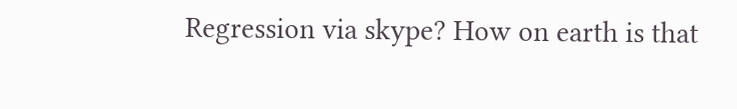Regression via skype? How on earth is that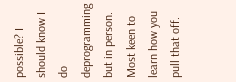possible? I should know I do deprogramming but in person. Most keen to learn how you pull that off.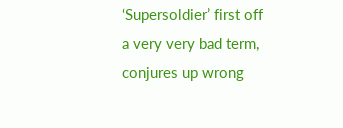‘Supersoldier’ first off a very very bad term, conjures up wrong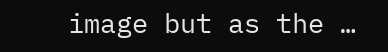image but as the …